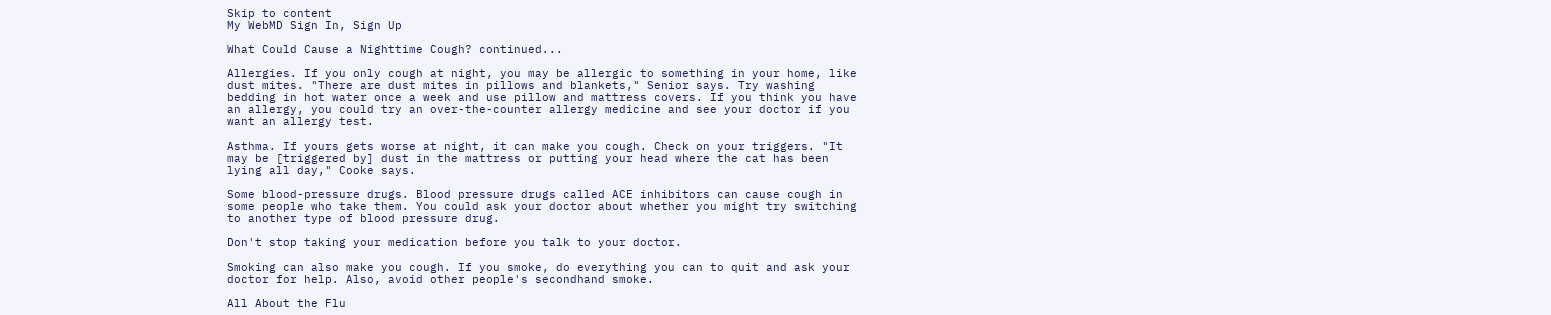Skip to content
My WebMD Sign In, Sign Up

What Could Cause a Nighttime Cough? continued...

Allergies. If you only cough at night, you may be allergic to something in your home, like dust mites. "There are dust mites in pillows and blankets," Senior says. Try washing bedding in hot water once a week and use pillow and mattress covers. If you think you have an allergy, you could try an over-the-counter allergy medicine and see your doctor if you want an allergy test.

Asthma. If yours gets worse at night, it can make you cough. Check on your triggers. "It may be [triggered by] dust in the mattress or putting your head where the cat has been lying all day," Cooke says.

Some blood-pressure drugs. Blood pressure drugs called ACE inhibitors can cause cough in some people who take them. You could ask your doctor about whether you might try switching to another type of blood pressure drug.

Don't stop taking your medication before you talk to your doctor.

Smoking can also make you cough. If you smoke, do everything you can to quit and ask your doctor for help. Also, avoid other people's secondhand smoke.

All About the Flu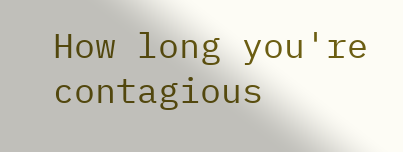How long you're contagious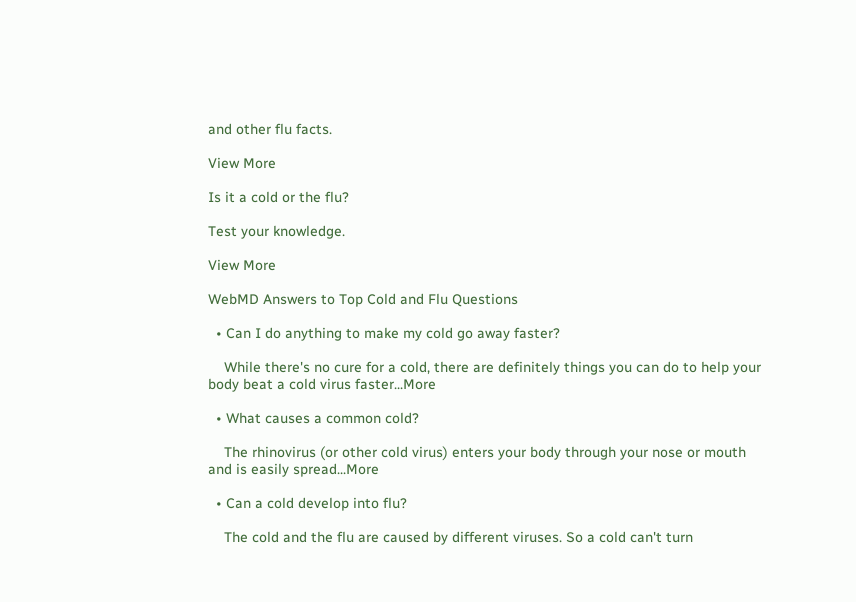and other flu facts.

View More

Is it a cold or the flu?

Test your knowledge.

View More

WebMD Answers to Top Cold and Flu Questions

  • Can I do anything to make my cold go away faster?

    While there's no cure for a cold, there are definitely things you can do to help your body beat a cold virus faster...More

  • What causes a common cold?

    The rhinovirus (or other cold virus) enters your body through your nose or mouth and is easily spread...More

  • Can a cold develop into flu?

    The cold and the flu are caused by different viruses. So a cold can't turn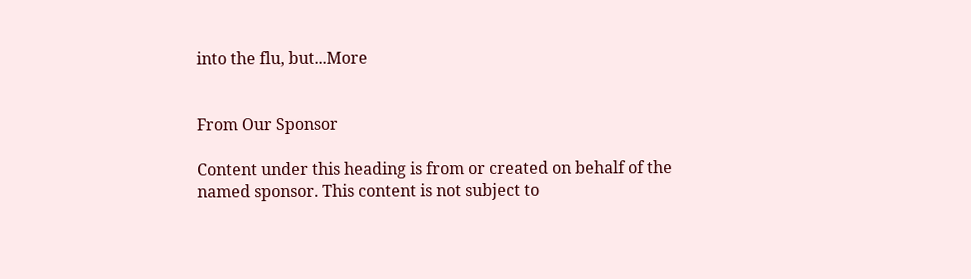into the flu, but...More


From Our Sponsor

Content under this heading is from or created on behalf of the named sponsor. This content is not subject to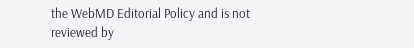the WebMD Editorial Policy and is not reviewed by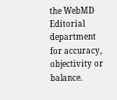the WebMD Editorial department for accuracy, objectivity or balance.